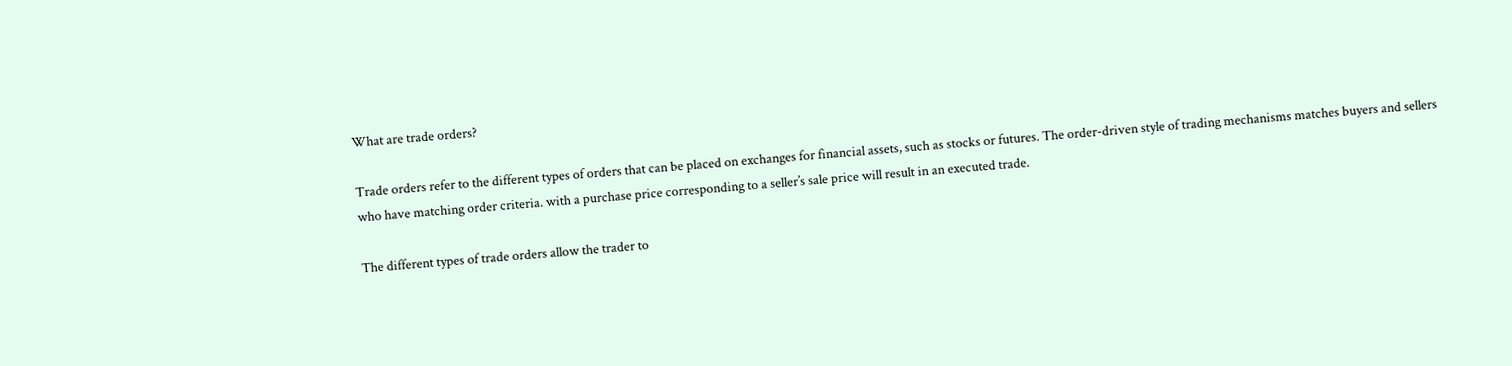What are trade orders?

Trade orders refer to the different types of orders that can be placed on exchanges for financial assets, such as stocks or futures. The order-driven style of trading mechanisms matches buyers and sellers who have matching order criteria. with a purchase price corresponding to a seller’s sale price will result in an executed trade.

The different types of trade orders allow the trader to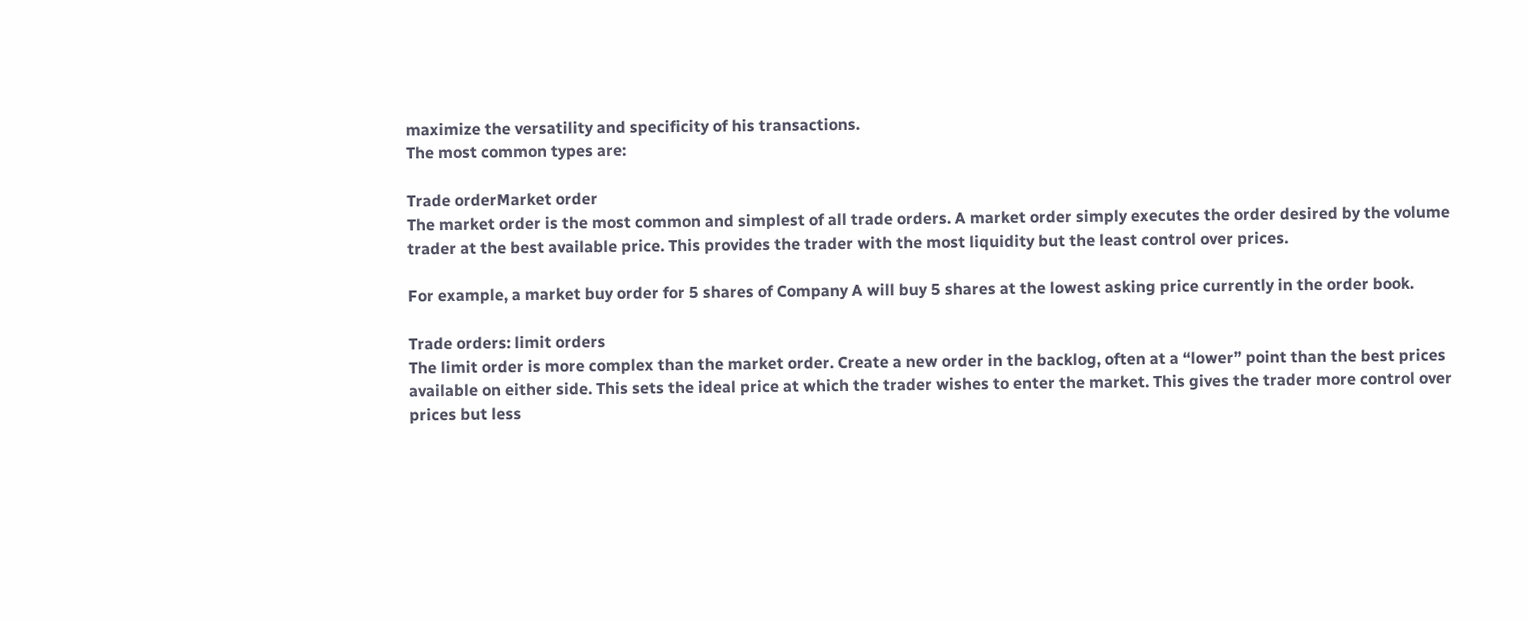maximize the versatility and specificity of his transactions.
The most common types are:

Trade orderMarket order
The market order is the most common and simplest of all trade orders. A market order simply executes the order desired by the volume trader at the best available price. This provides the trader with the most liquidity but the least control over prices.

For example, a market buy order for 5 shares of Company A will buy 5 shares at the lowest asking price currently in the order book.

Trade orders: limit orders
The limit order is more complex than the market order. Create a new order in the backlog, often at a “lower” point than the best prices available on either side. This sets the ideal price at which the trader wishes to enter the market. This gives the trader more control over prices but less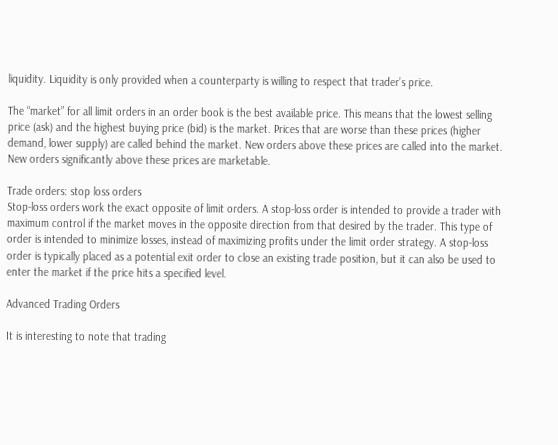liquidity. Liquidity is only provided when a counterparty is willing to respect that trader’s price.

The “market” for all limit orders in an order book is the best available price. This means that the lowest selling price (ask) and the highest buying price (bid) is the market. Prices that are worse than these prices (higher demand, lower supply) are called behind the market. New orders above these prices are called into the market. New orders significantly above these prices are marketable.

Trade orders: stop loss orders
Stop-loss orders work the exact opposite of limit orders. A stop-loss order is intended to provide a trader with maximum control if the market moves in the opposite direction from that desired by the trader. This type of order is intended to minimize losses, instead of maximizing profits under the limit order strategy. A stop-loss order is typically placed as a potential exit order to close an existing trade position, but it can also be used to enter the market if the price hits a specified level.

Advanced Trading Orders

It is interesting to note that trading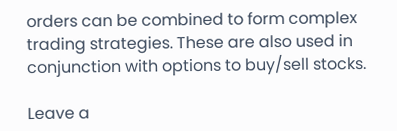orders can be combined to form complex trading strategies. These are also used in conjunction with options to buy/sell stocks.

Leave a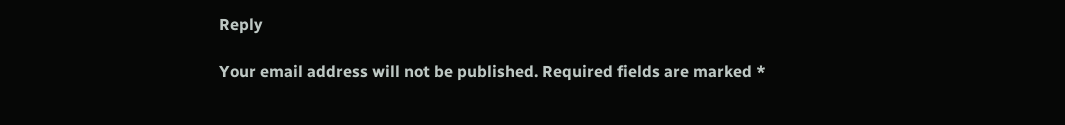Reply

Your email address will not be published. Required fields are marked *